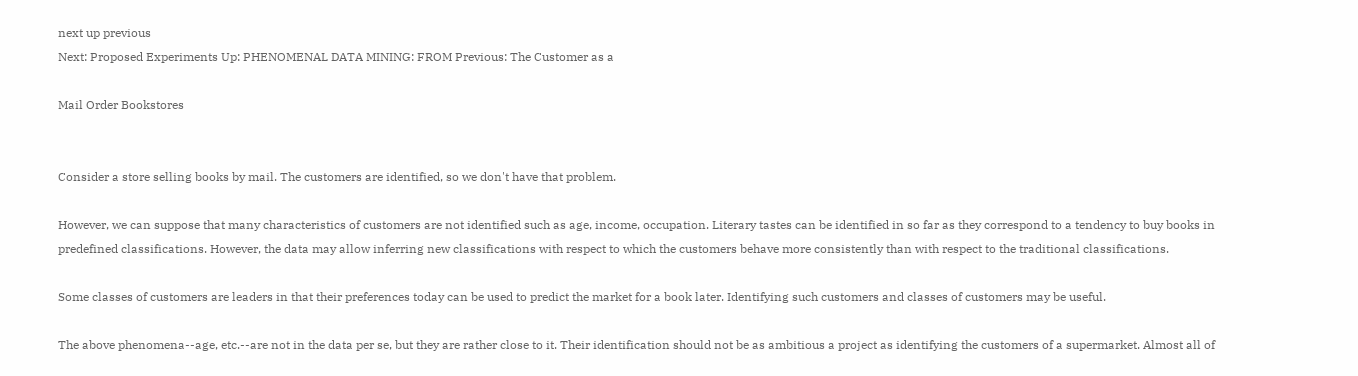next up previous
Next: Proposed Experiments Up: PHENOMENAL DATA MINING: FROM Previous: The Customer as a

Mail Order Bookstores


Consider a store selling books by mail. The customers are identified, so we don't have that problem.

However, we can suppose that many characteristics of customers are not identified such as age, income, occupation. Literary tastes can be identified in so far as they correspond to a tendency to buy books in predefined classifications. However, the data may allow inferring new classifications with respect to which the customers behave more consistently than with respect to the traditional classifications.

Some classes of customers are leaders in that their preferences today can be used to predict the market for a book later. Identifying such customers and classes of customers may be useful.

The above phenomena--age, etc.--are not in the data per se, but they are rather close to it. Their identification should not be as ambitious a project as identifying the customers of a supermarket. Almost all of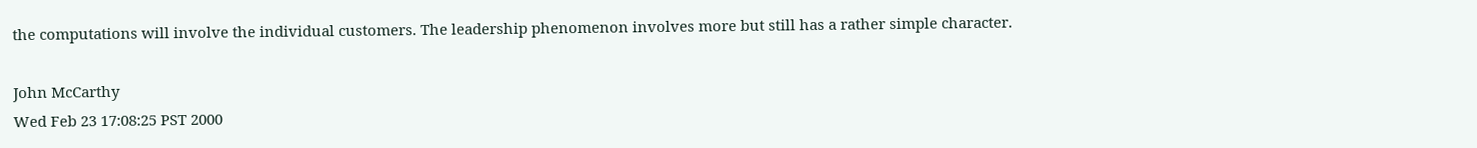the computations will involve the individual customers. The leadership phenomenon involves more but still has a rather simple character.

John McCarthy
Wed Feb 23 17:08:25 PST 2000